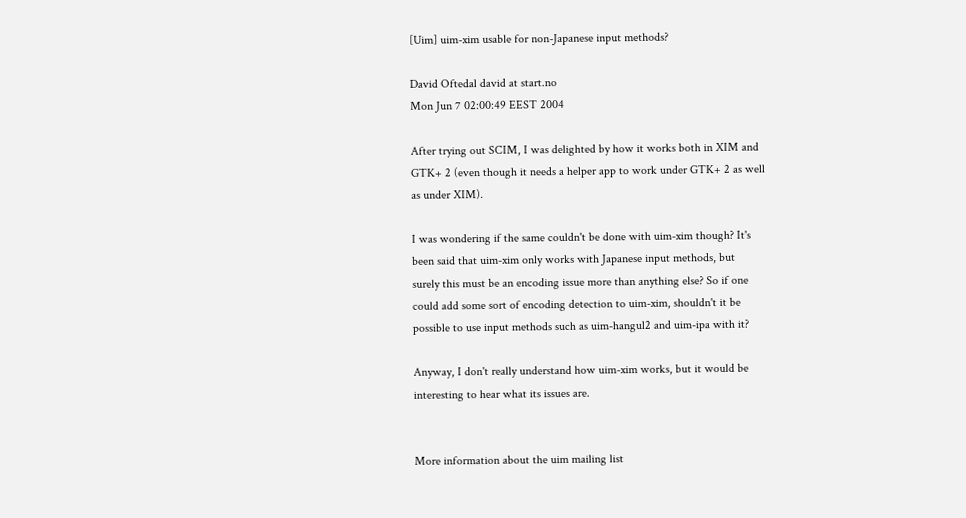[Uim] uim-xim usable for non-Japanese input methods?

David Oftedal david at start.no
Mon Jun 7 02:00:49 EEST 2004

After trying out SCIM, I was delighted by how it works both in XIM and
GTK+ 2 (even though it needs a helper app to work under GTK+ 2 as well
as under XIM).

I was wondering if the same couldn't be done with uim-xim though? It's
been said that uim-xim only works with Japanese input methods, but
surely this must be an encoding issue more than anything else? So if one
could add some sort of encoding detection to uim-xim, shouldn't it be
possible to use input methods such as uim-hangul2 and uim-ipa with it?

Anyway, I don't really understand how uim-xim works, but it would be
interesting to hear what its issues are.


More information about the uim mailing list